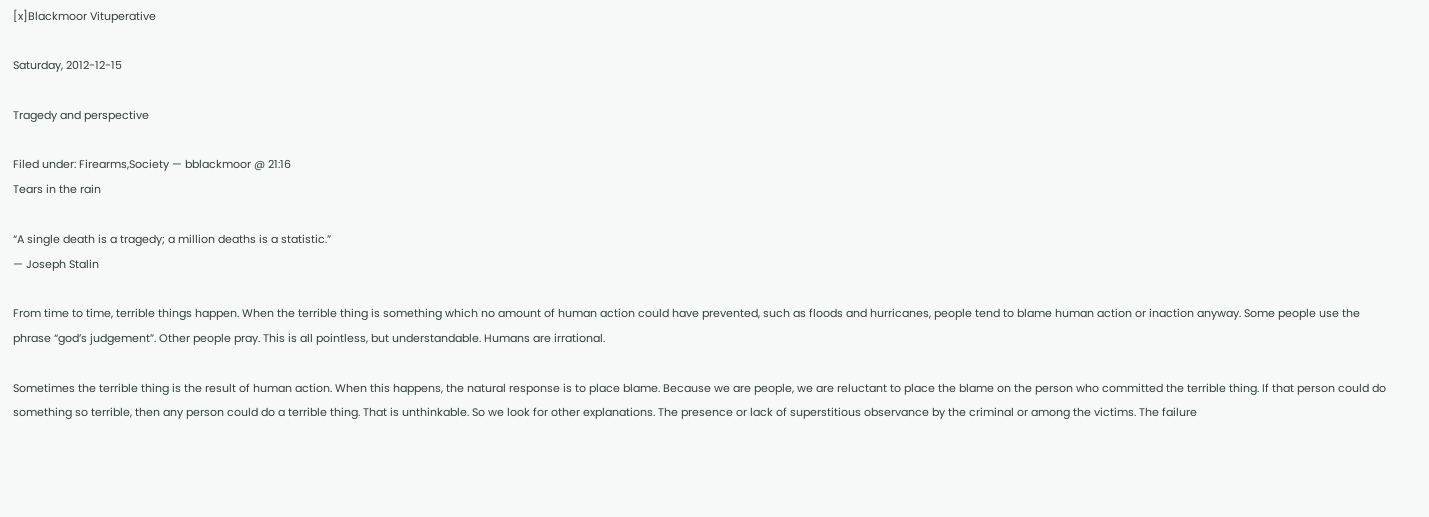[x]Blackmoor Vituperative

Saturday, 2012-12-15

Tragedy and perspective

Filed under: Firearms,Society — bblackmoor @ 21:16
Tears in the rain

“A single death is a tragedy; a million deaths is a statistic.”
— Joseph Stalin

From time to time, terrible things happen. When the terrible thing is something which no amount of human action could have prevented, such as floods and hurricanes, people tend to blame human action or inaction anyway. Some people use the phrase “god’s judgement”. Other people pray. This is all pointless, but understandable. Humans are irrational.

Sometimes the terrible thing is the result of human action. When this happens, the natural response is to place blame. Because we are people, we are reluctant to place the blame on the person who committed the terrible thing. If that person could do something so terrible, then any person could do a terrible thing. That is unthinkable. So we look for other explanations. The presence or lack of superstitious observance by the criminal or among the victims. The failure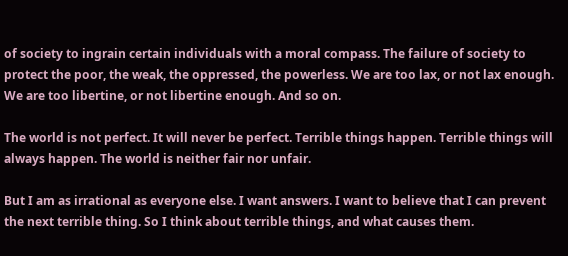of society to ingrain certain individuals with a moral compass. The failure of society to protect the poor, the weak, the oppressed, the powerless. We are too lax, or not lax enough. We are too libertine, or not libertine enough. And so on.

The world is not perfect. It will never be perfect. Terrible things happen. Terrible things will always happen. The world is neither fair nor unfair.

But I am as irrational as everyone else. I want answers. I want to believe that I can prevent the next terrible thing. So I think about terrible things, and what causes them.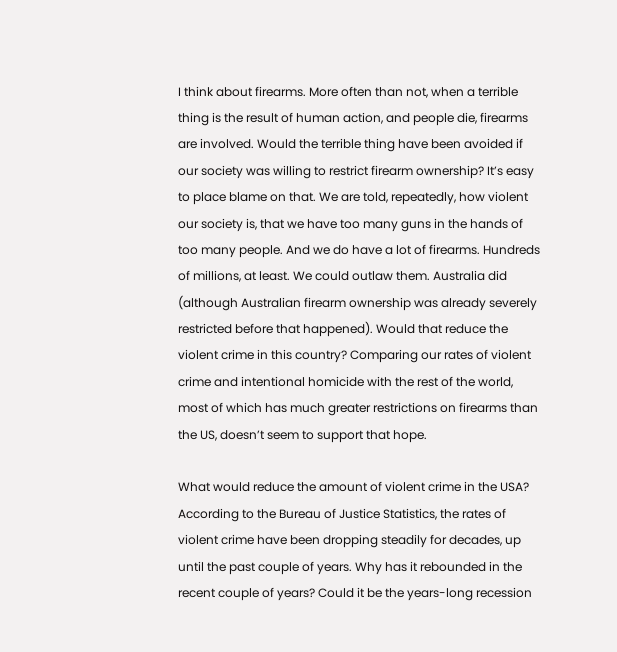I think about firearms. More often than not, when a terrible thing is the result of human action, and people die, firearms are involved. Would the terrible thing have been avoided if our society was willing to restrict firearm ownership? It’s easy to place blame on that. We are told, repeatedly, how violent our society is, that we have too many guns in the hands of too many people. And we do have a lot of firearms. Hundreds of millions, at least. We could outlaw them. Australia did (although Australian firearm ownership was already severely restricted before that happened). Would that reduce the violent crime in this country? Comparing our rates of violent crime and intentional homicide with the rest of the world, most of which has much greater restrictions on firearms than the US, doesn’t seem to support that hope.

What would reduce the amount of violent crime in the USA? According to the Bureau of Justice Statistics, the rates of violent crime have been dropping steadily for decades, up until the past couple of years. Why has it rebounded in the recent couple of years? Could it be the years-long recession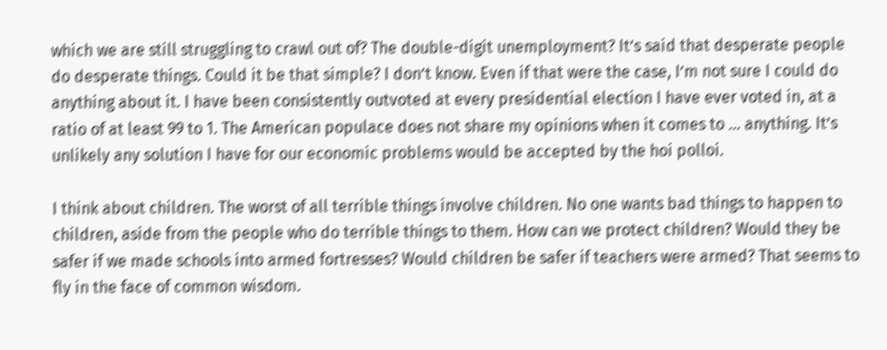which we are still struggling to crawl out of? The double-digit unemployment? It’s said that desperate people do desperate things. Could it be that simple? I don’t know. Even if that were the case, I’m not sure I could do anything about it. I have been consistently outvoted at every presidential election I have ever voted in, at a ratio of at least 99 to 1. The American populace does not share my opinions when it comes to … anything. It’s unlikely any solution I have for our economic problems would be accepted by the hoi polloi.

I think about children. The worst of all terrible things involve children. No one wants bad things to happen to children, aside from the people who do terrible things to them. How can we protect children? Would they be safer if we made schools into armed fortresses? Would children be safer if teachers were armed? That seems to fly in the face of common wisdom.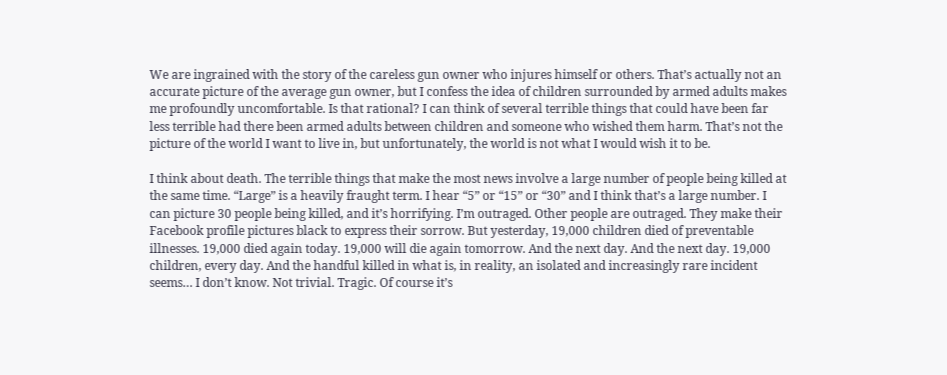We are ingrained with the story of the careless gun owner who injures himself or others. That’s actually not an accurate picture of the average gun owner, but I confess the idea of children surrounded by armed adults makes me profoundly uncomfortable. Is that rational? I can think of several terrible things that could have been far less terrible had there been armed adults between children and someone who wished them harm. That’s not the picture of the world I want to live in, but unfortunately, the world is not what I would wish it to be.

I think about death. The terrible things that make the most news involve a large number of people being killed at the same time. “Large” is a heavily fraught term. I hear “5” or “15” or “30” and I think that’s a large number. I can picture 30 people being killed, and it’s horrifying. I’m outraged. Other people are outraged. They make their Facebook profile pictures black to express their sorrow. But yesterday, 19,000 children died of preventable illnesses. 19,000 died again today. 19,000 will die again tomorrow. And the next day. And the next day. 19,000 children, every day. And the handful killed in what is, in reality, an isolated and increasingly rare incident seems… I don’t know. Not trivial. Tragic. Of course it’s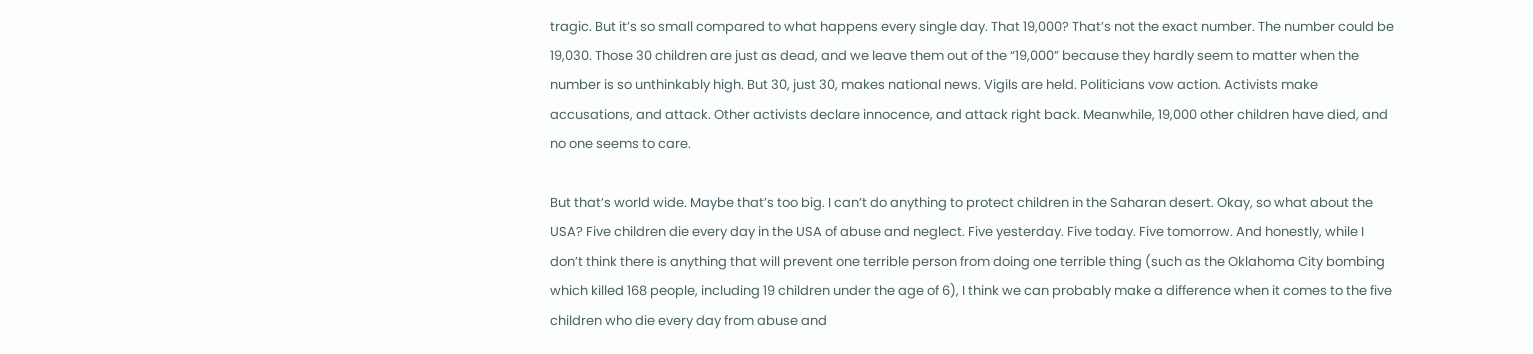tragic. But it’s so small compared to what happens every single day. That 19,000? That’s not the exact number. The number could be 19,030. Those 30 children are just as dead, and we leave them out of the “19,000” because they hardly seem to matter when the number is so unthinkably high. But 30, just 30, makes national news. Vigils are held. Politicians vow action. Activists make accusations, and attack. Other activists declare innocence, and attack right back. Meanwhile, 19,000 other children have died, and no one seems to care.

But that’s world wide. Maybe that’s too big. I can’t do anything to protect children in the Saharan desert. Okay, so what about the USA? Five children die every day in the USA of abuse and neglect. Five yesterday. Five today. Five tomorrow. And honestly, while I don’t think there is anything that will prevent one terrible person from doing one terrible thing (such as the Oklahoma City bombing which killed 168 people, including 19 children under the age of 6), I think we can probably make a difference when it comes to the five children who die every day from abuse and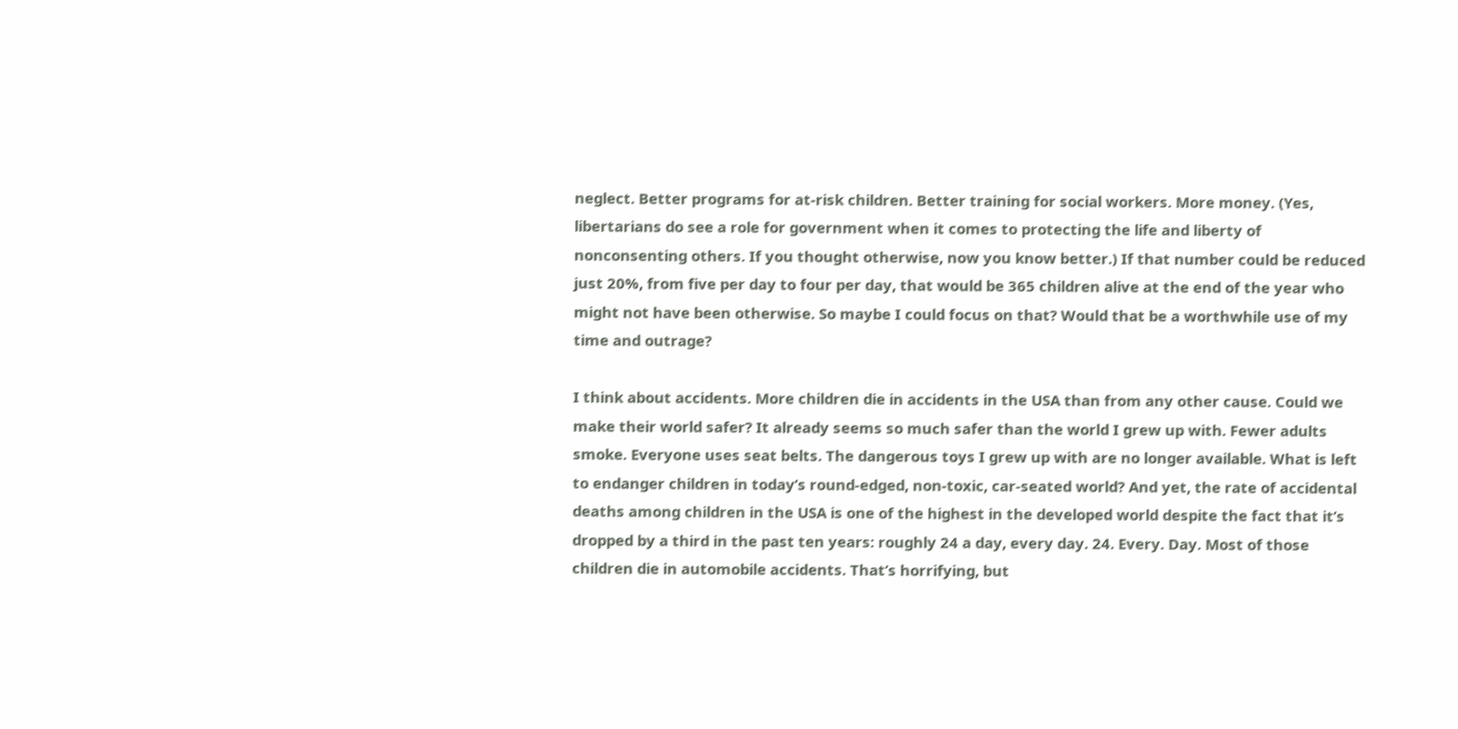neglect. Better programs for at-risk children. Better training for social workers. More money. (Yes, libertarians do see a role for government when it comes to protecting the life and liberty of nonconsenting others. If you thought otherwise, now you know better.) If that number could be reduced just 20%, from five per day to four per day, that would be 365 children alive at the end of the year who might not have been otherwise. So maybe I could focus on that? Would that be a worthwhile use of my time and outrage?

I think about accidents. More children die in accidents in the USA than from any other cause. Could we make their world safer? It already seems so much safer than the world I grew up with. Fewer adults smoke. Everyone uses seat belts. The dangerous toys I grew up with are no longer available. What is left to endanger children in today’s round-edged, non-toxic, car-seated world? And yet, the rate of accidental deaths among children in the USA is one of the highest in the developed world despite the fact that it’s dropped by a third in the past ten years: roughly 24 a day, every day. 24. Every. Day. Most of those children die in automobile accidents. That’s horrifying, but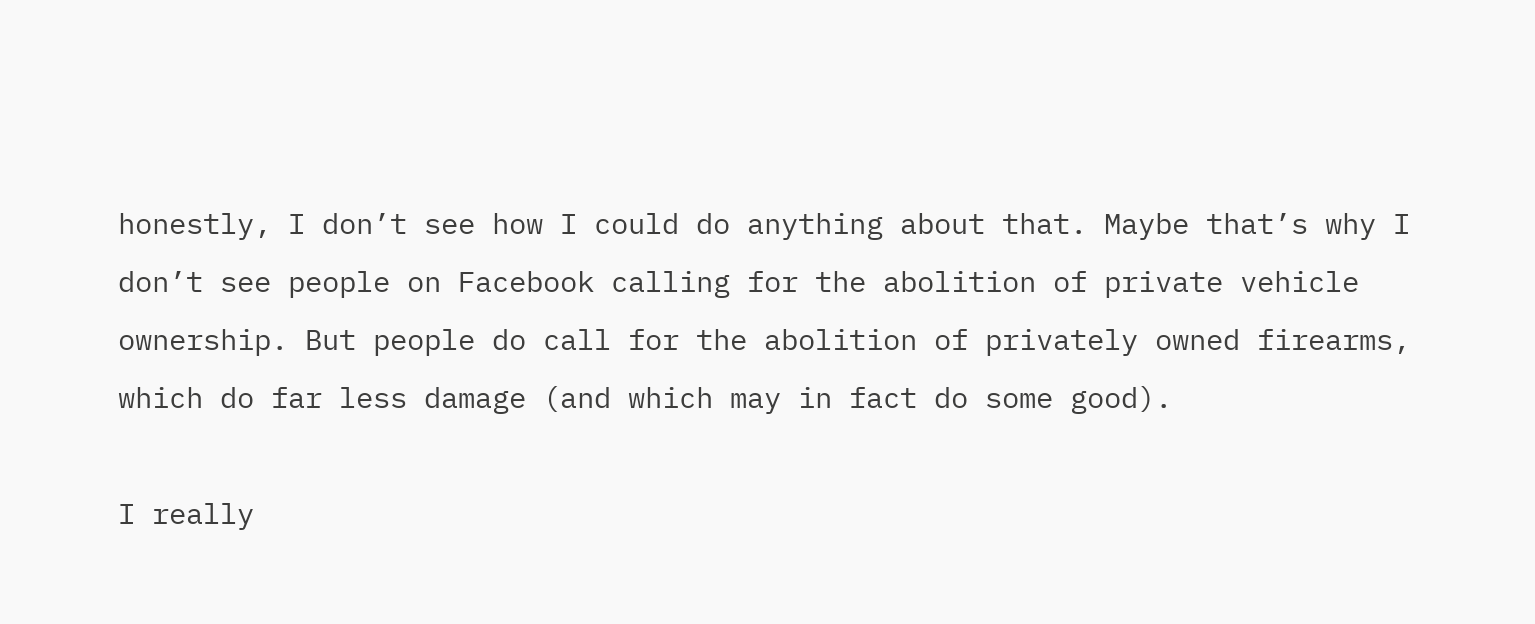honestly, I don’t see how I could do anything about that. Maybe that’s why I don’t see people on Facebook calling for the abolition of private vehicle ownership. But people do call for the abolition of privately owned firearms, which do far less damage (and which may in fact do some good).

I really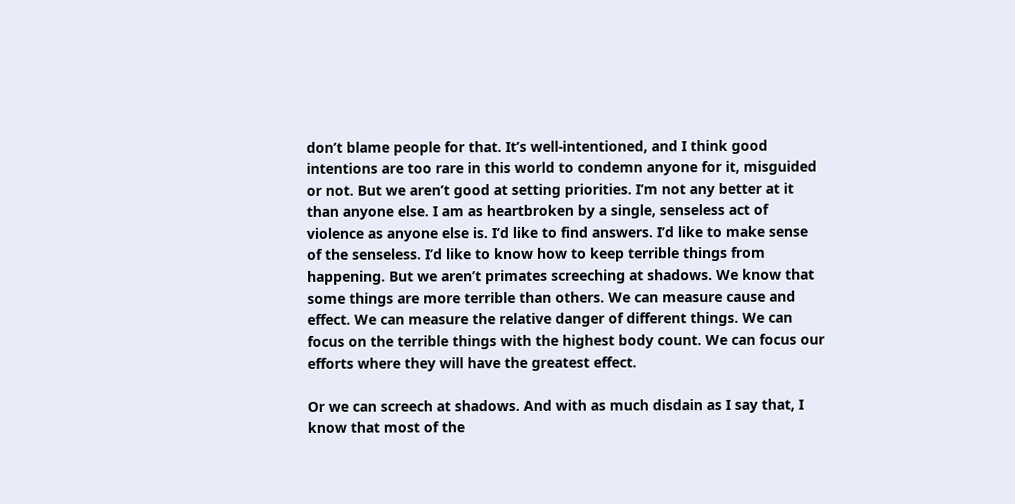don’t blame people for that. It’s well-intentioned, and I think good intentions are too rare in this world to condemn anyone for it, misguided or not. But we aren’t good at setting priorities. I’m not any better at it than anyone else. I am as heartbroken by a single, senseless act of violence as anyone else is. I’d like to find answers. I’d like to make sense of the senseless. I’d like to know how to keep terrible things from happening. But we aren’t primates screeching at shadows. We know that some things are more terrible than others. We can measure cause and effect. We can measure the relative danger of different things. We can focus on the terrible things with the highest body count. We can focus our efforts where they will have the greatest effect.

Or we can screech at shadows. And with as much disdain as I say that, I know that most of the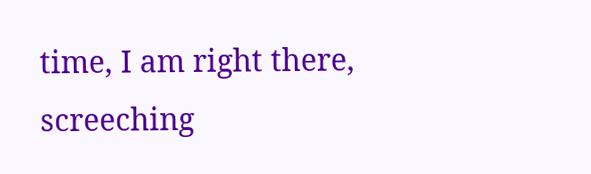time, I am right there, screeching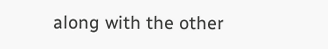along with the other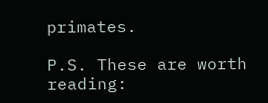primates.

P.S. These are worth reading: